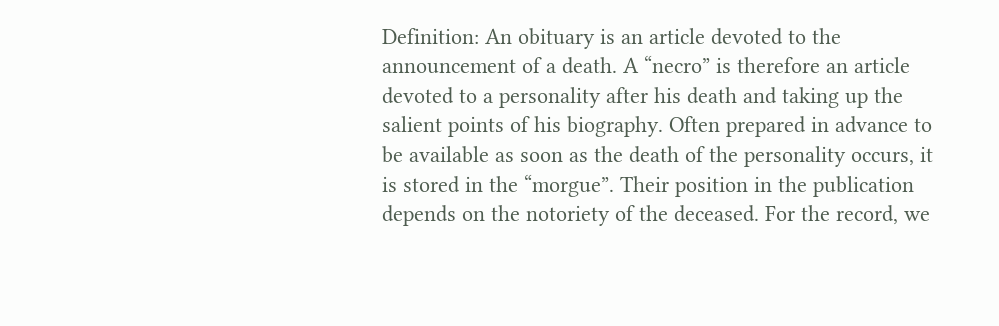Definition: An obituary is an article devoted to the announcement of a death. A “necro” is therefore an article devoted to a personality after his death and taking up the salient points of his biography. Often prepared in advance to be available as soon as the death of the personality occurs, it is stored in the “morgue”. Their position in the publication depends on the notoriety of the deceased. For the record, we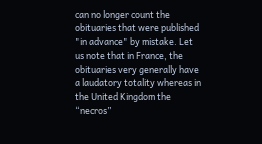can no longer count the obituaries that were published "in advance" by mistake. Let us note that in France, the obituaries very generally have a laudatory totality whereas in the United Kingdom the “necros”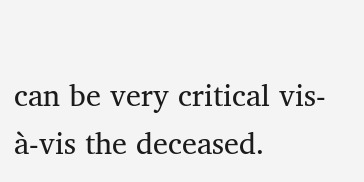can be very critical vis-à-vis the deceased.